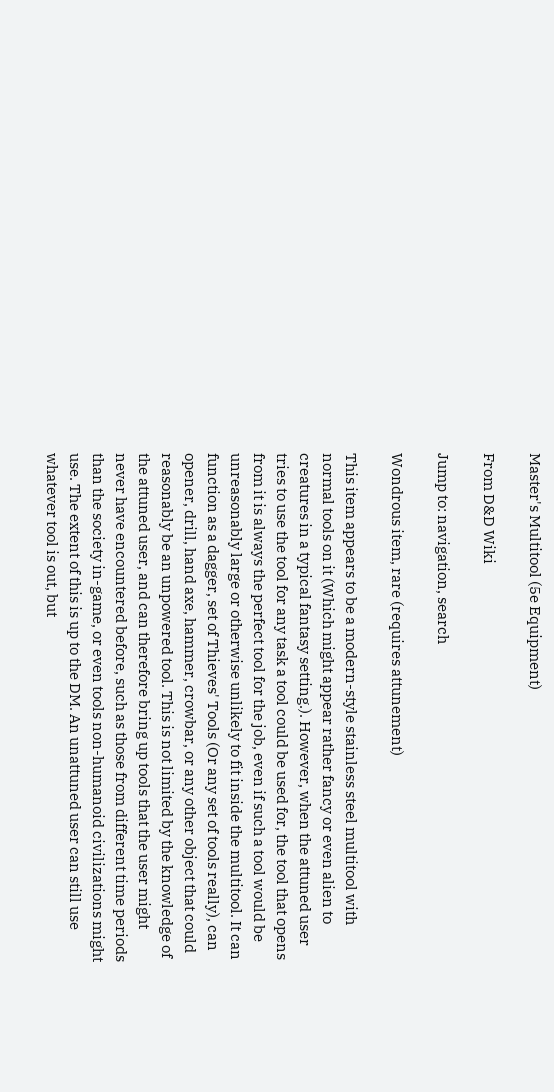Master's Multitool (5e Equipment)

From D&D Wiki

Jump to: navigation, search

Wondrous item, rare (requires attunement)

This item appears to be a modern-style stainless steel multitool with normal tools on it (Which might appear rather fancy or even alien to creatures in a typical fantasy setting.). However, when the attuned user tries to use the tool for any task a tool could be used for, the tool that opens from it is always the perfect tool for the job, even if such a tool would be unreasonably large or otherwise unlikely to fit inside the multitool. It can function as a dagger, set of Thieves' Tools (Or any set of tools really), can opener, drill, hand axe, hammer, crowbar, or any other object that could reasonably be an unpowered tool. This is not limited by the knowledge of the attuned user, and can therefore bring up tools that the user might never have encountered before, such as those from different time periods than the society in-game, or even tools non-humanoid civilizations might use. The extent of this is up to the DM. An unattuned user can still use whatever tool is out, but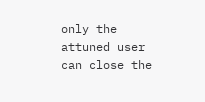only the attuned user can close the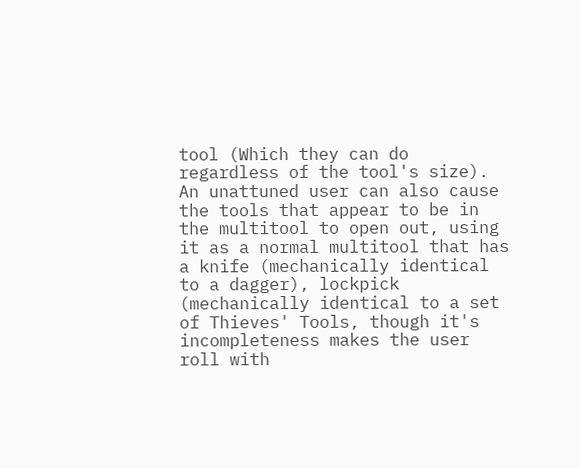tool (Which they can do regardless of the tool's size). An unattuned user can also cause the tools that appear to be in the multitool to open out, using it as a normal multitool that has a knife (mechanically identical to a dagger), lockpick (mechanically identical to a set of Thieves' Tools, though it's incompleteness makes the user roll with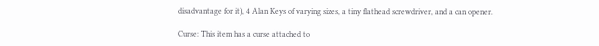disadvantage for it), 4 Alan Keys of varying sizes, a tiny flathead screwdriver, and a can opener.

Curse: This item has a curse attached to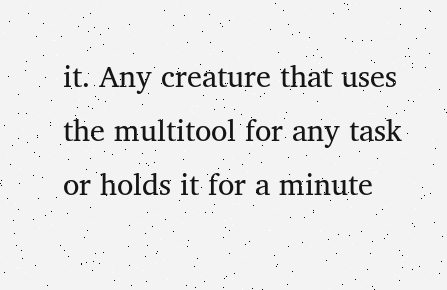it. Any creature that uses the multitool for any task or holds it for a minute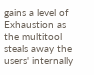gains a level of Exhaustion as the multitool steals away the users' internally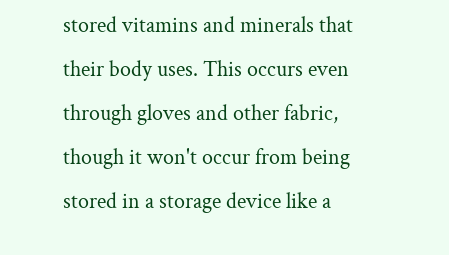stored vitamins and minerals that their body uses. This occurs even through gloves and other fabric, though it won't occur from being stored in a storage device like a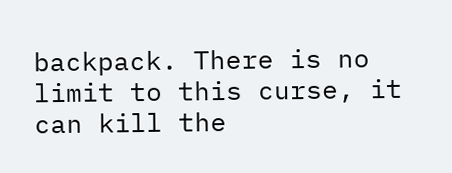backpack. There is no limit to this curse, it can kill the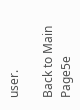user.

Back to Main Page5e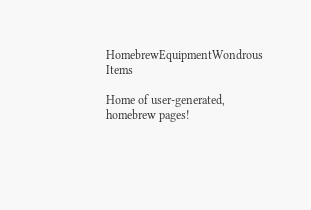HomebrewEquipmentWondrous Items

Home of user-generated,
homebrew pages!